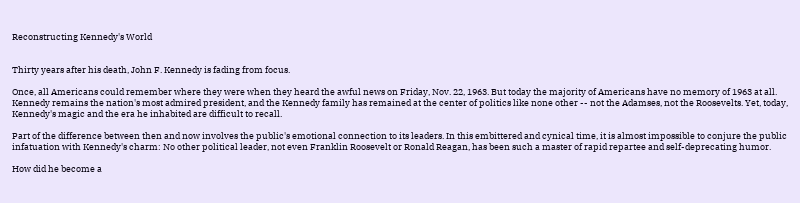Reconstructing Kennedy's World


Thirty years after his death, John F. Kennedy is fading from focus.

Once, all Americans could remember where they were when they heard the awful news on Friday, Nov. 22, 1963. But today the majority of Americans have no memory of 1963 at all. Kennedy remains the nation's most admired president, and the Kennedy family has remained at the center of politics like none other -- not the Adamses, not the Roosevelts. Yet, today, Kennedy's magic and the era he inhabited are difficult to recall.

Part of the difference between then and now involves the public's emotional connection to its leaders. In this embittered and cynical time, it is almost impossible to conjure the public infatuation with Kennedy's charm: No other political leader, not even Franklin Roosevelt or Ronald Reagan, has been such a master of rapid repartee and self-deprecating humor.

How did he become a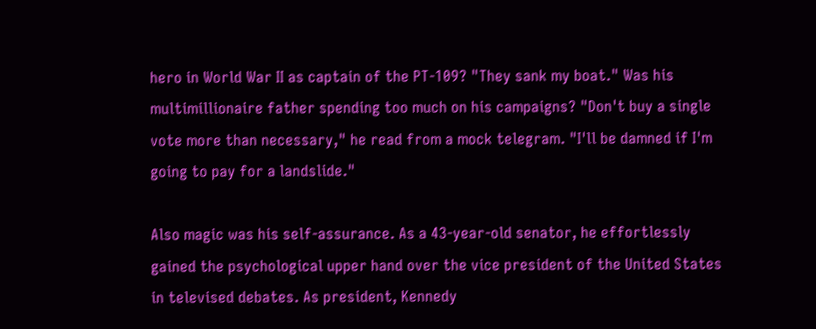hero in World War II as captain of the PT-109? "They sank my boat." Was his multimillionaire father spending too much on his campaigns? "Don't buy a single vote more than necessary," he read from a mock telegram. "I'll be damned if I'm going to pay for a landslide."

Also magic was his self-assurance. As a 43-year-old senator, he effortlessly gained the psychological upper hand over the vice president of the United States in televised debates. As president, Kennedy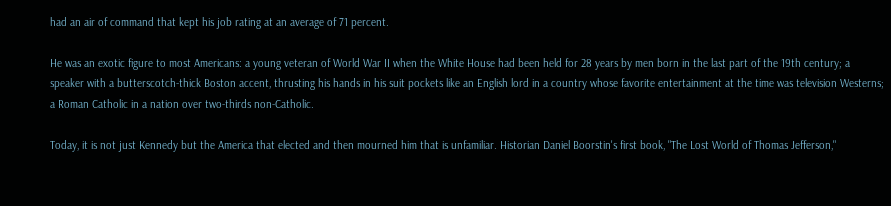had an air of command that kept his job rating at an average of 71 percent.

He was an exotic figure to most Americans: a young veteran of World War II when the White House had been held for 28 years by men born in the last part of the 19th century; a speaker with a butterscotch-thick Boston accent, thrusting his hands in his suit pockets like an English lord in a country whose favorite entertainment at the time was television Westerns; a Roman Catholic in a nation over two-thirds non-Catholic.

Today, it is not just Kennedy but the America that elected and then mourned him that is unfamiliar. Historian Daniel Boorstin's first book, "The Lost World of Thomas Jefferson,"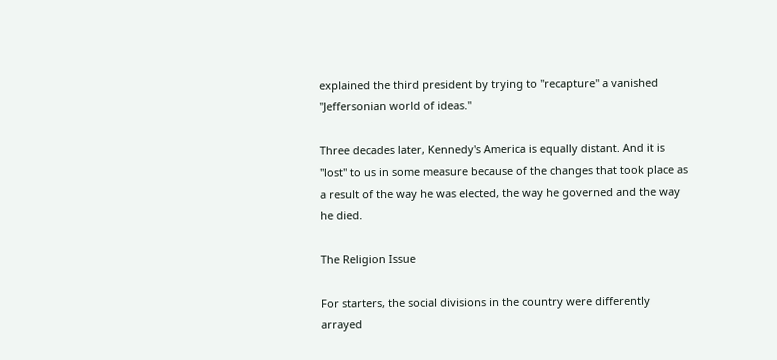explained the third president by trying to "recapture" a vanished "Jeffersonian world of ideas."

Three decades later, Kennedy's America is equally distant. And it is "lost" to us in some measure because of the changes that took place as a result of the way he was elected, the way he governed and the way he died.

The Religion Issue

For starters, the social divisions in the country were differently arrayed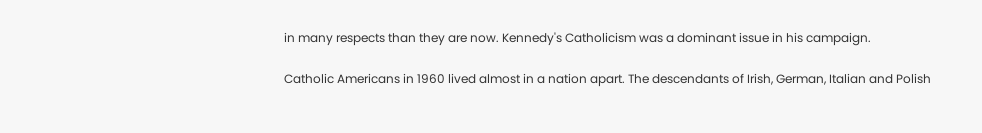in many respects than they are now. Kennedy's Catholicism was a dominant issue in his campaign.

Catholic Americans in 1960 lived almost in a nation apart. The descendants of Irish, German, Italian and Polish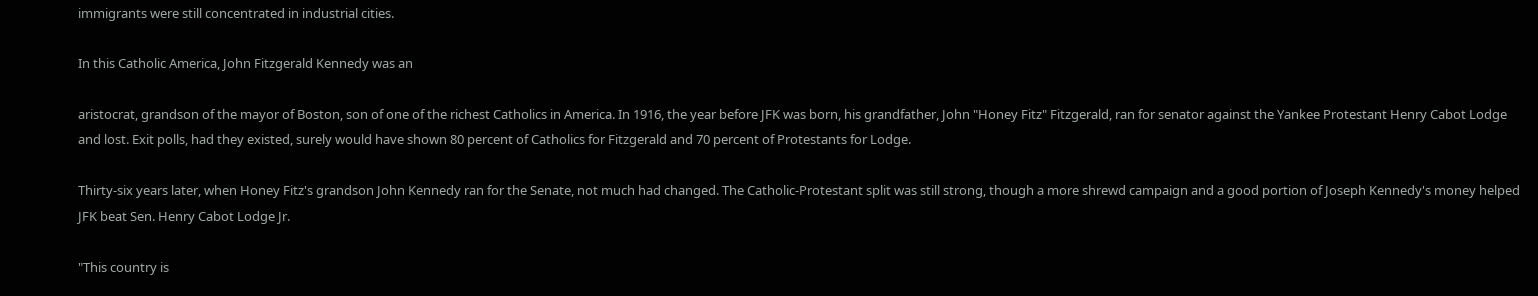immigrants were still concentrated in industrial cities.

In this Catholic America, John Fitzgerald Kennedy was an

aristocrat, grandson of the mayor of Boston, son of one of the richest Catholics in America. In 1916, the year before JFK was born, his grandfather, John "Honey Fitz" Fitzgerald, ran for senator against the Yankee Protestant Henry Cabot Lodge and lost. Exit polls, had they existed, surely would have shown 80 percent of Catholics for Fitzgerald and 70 percent of Protestants for Lodge.

Thirty-six years later, when Honey Fitz's grandson John Kennedy ran for the Senate, not much had changed. The Catholic-Protestant split was still strong, though a more shrewd campaign and a good portion of Joseph Kennedy's money helped JFK beat Sen. Henry Cabot Lodge Jr.

"This country is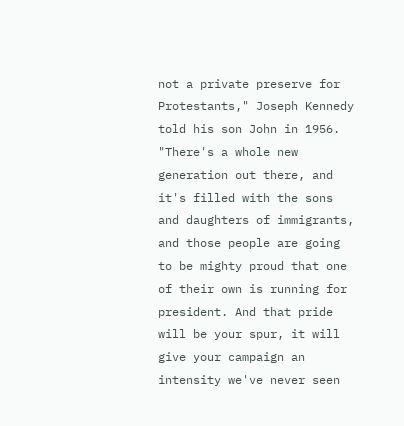not a private preserve for Protestants," Joseph Kennedy told his son John in 1956. "There's a whole new generation out there, and it's filled with the sons and daughters of immigrants, and those people are going to be mighty proud that one of their own is running for president. And that pride will be your spur, it will give your campaign an intensity we've never seen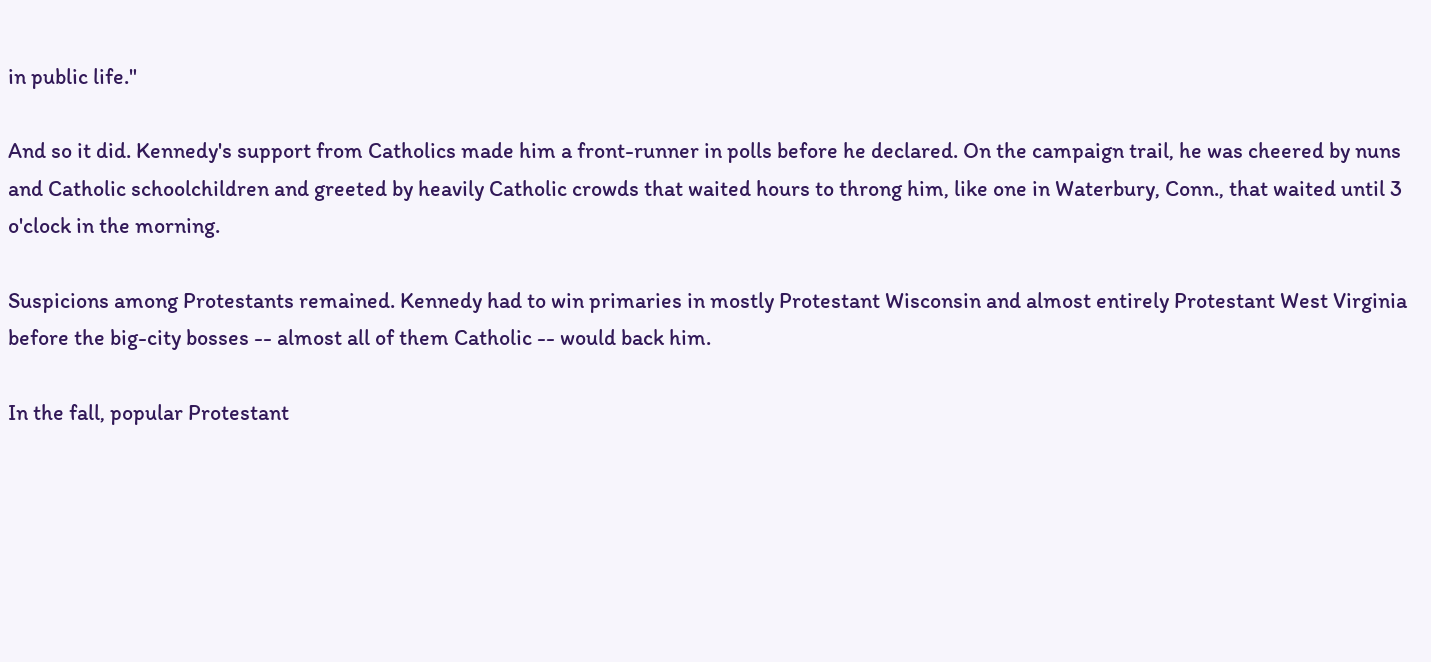in public life."

And so it did. Kennedy's support from Catholics made him a front-runner in polls before he declared. On the campaign trail, he was cheered by nuns and Catholic schoolchildren and greeted by heavily Catholic crowds that waited hours to throng him, like one in Waterbury, Conn., that waited until 3 o'clock in the morning.

Suspicions among Protestants remained. Kennedy had to win primaries in mostly Protestant Wisconsin and almost entirely Protestant West Virginia before the big-city bosses -- almost all of them Catholic -- would back him.

In the fall, popular Protestant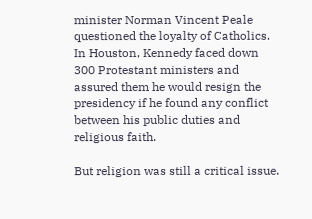minister Norman Vincent Peale questioned the loyalty of Catholics. In Houston, Kennedy faced down 300 Protestant ministers and assured them he would resign the presidency if he found any conflict between his public duties and religious faith.

But religion was still a critical issue.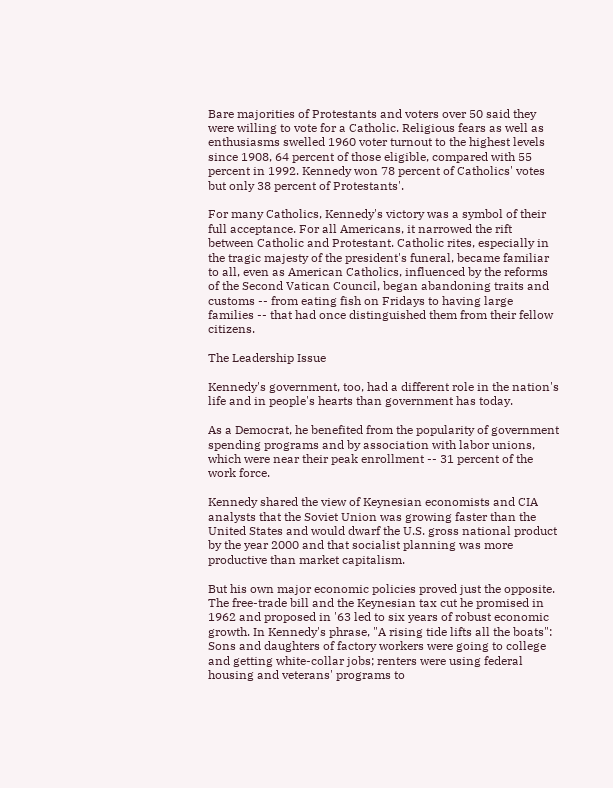Bare majorities of Protestants and voters over 50 said they were willing to vote for a Catholic. Religious fears as well as enthusiasms swelled 1960 voter turnout to the highest levels since 1908, 64 percent of those eligible, compared with 55 percent in 1992. Kennedy won 78 percent of Catholics' votes but only 38 percent of Protestants'.

For many Catholics, Kennedy's victory was a symbol of their full acceptance. For all Americans, it narrowed the rift between Catholic and Protestant. Catholic rites, especially in the tragic majesty of the president's funeral, became familiar to all, even as American Catholics, influenced by the reforms of the Second Vatican Council, began abandoning traits and customs -- from eating fish on Fridays to having large families -- that had once distinguished them from their fellow citizens.

The Leadership Issue

Kennedy's government, too, had a different role in the nation's life and in people's hearts than government has today.

As a Democrat, he benefited from the popularity of government spending programs and by association with labor unions, which were near their peak enrollment -- 31 percent of the work force.

Kennedy shared the view of Keynesian economists and CIA analysts that the Soviet Union was growing faster than the United States and would dwarf the U.S. gross national product by the year 2000 and that socialist planning was more productive than market capitalism.

But his own major economic policies proved just the opposite. The free-trade bill and the Keynesian tax cut he promised in 1962 and proposed in '63 led to six years of robust economic growth. In Kennedy's phrase, "A rising tide lifts all the boats": Sons and daughters of factory workers were going to college and getting white-collar jobs; renters were using federal housing and veterans' programs to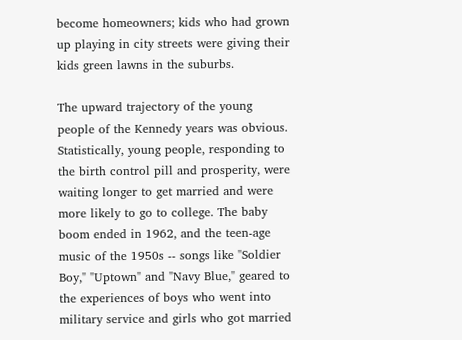become homeowners; kids who had grown up playing in city streets were giving their kids green lawns in the suburbs.

The upward trajectory of the young people of the Kennedy years was obvious. Statistically, young people, responding to the birth control pill and prosperity, were waiting longer to get married and were more likely to go to college. The baby boom ended in 1962, and the teen-age music of the 1950s -- songs like "Soldier Boy," "Uptown" and "Navy Blue," geared to the experiences of boys who went into military service and girls who got married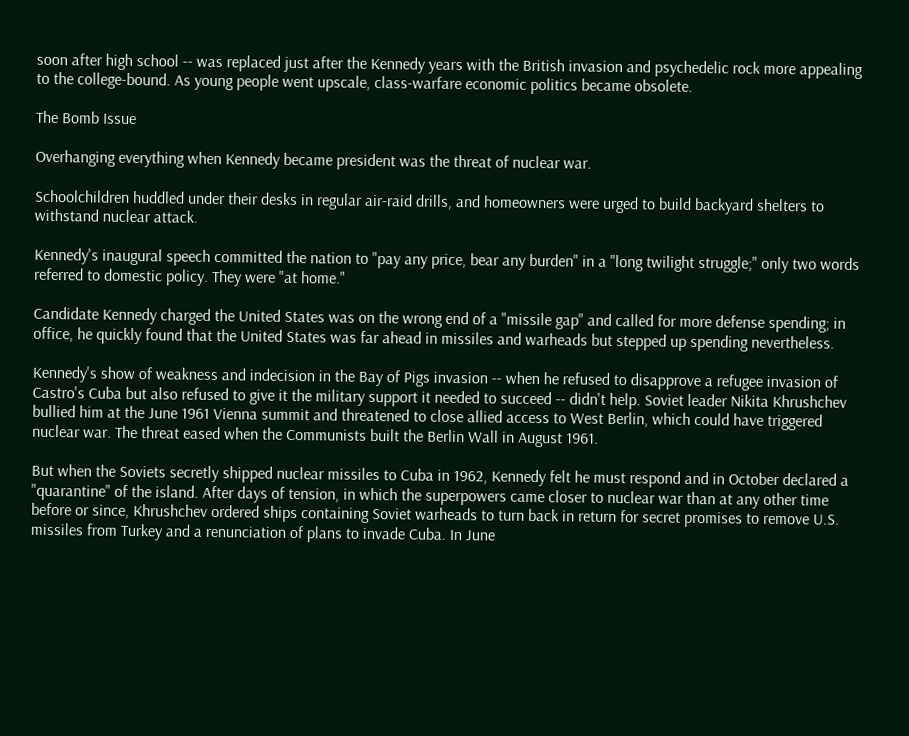soon after high school -- was replaced just after the Kennedy years with the British invasion and psychedelic rock more appealing to the college-bound. As young people went upscale, class-warfare economic politics became obsolete.

The Bomb Issue

Overhanging everything when Kennedy became president was the threat of nuclear war.

Schoolchildren huddled under their desks in regular air-raid drills, and homeowners were urged to build backyard shelters to withstand nuclear attack.

Kennedy's inaugural speech committed the nation to "pay any price, bear any burden" in a "long twilight struggle;" only two words referred to domestic policy. They were "at home."

Candidate Kennedy charged the United States was on the wrong end of a "missile gap" and called for more defense spending; in office, he quickly found that the United States was far ahead in missiles and warheads but stepped up spending nevertheless.

Kennedy's show of weakness and indecision in the Bay of Pigs invasion -- when he refused to disapprove a refugee invasion of Castro's Cuba but also refused to give it the military support it needed to succeed -- didn't help. Soviet leader Nikita Khrushchev bullied him at the June 1961 Vienna summit and threatened to close allied access to West Berlin, which could have triggered nuclear war. The threat eased when the Communists built the Berlin Wall in August 1961.

But when the Soviets secretly shipped nuclear missiles to Cuba in 1962, Kennedy felt he must respond and in October declared a "quarantine" of the island. After days of tension, in which the superpowers came closer to nuclear war than at any other time before or since, Khrushchev ordered ships containing Soviet warheads to turn back in return for secret promises to remove U.S. missiles from Turkey and a renunciation of plans to invade Cuba. In June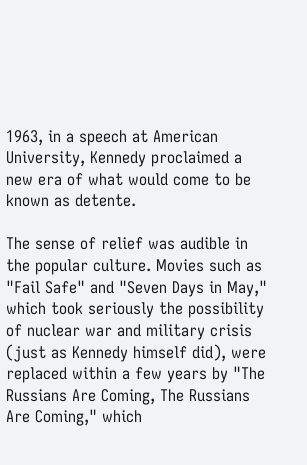1963, in a speech at American University, Kennedy proclaimed a new era of what would come to be known as detente.

The sense of relief was audible in the popular culture. Movies such as "Fail Safe" and "Seven Days in May," which took seriously the possibility of nuclear war and military crisis (just as Kennedy himself did), were replaced within a few years by "The Russians Are Coming, The Russians Are Coming," which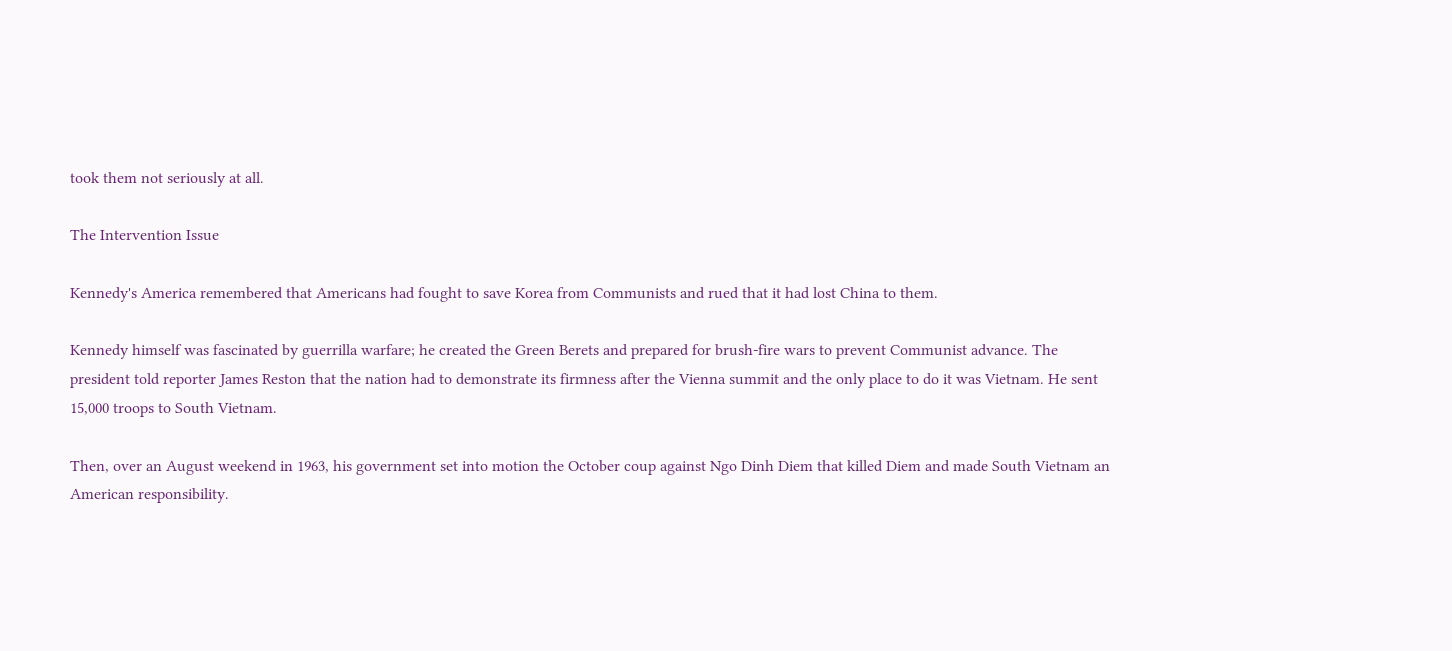took them not seriously at all.

The Intervention Issue

Kennedy's America remembered that Americans had fought to save Korea from Communists and rued that it had lost China to them.

Kennedy himself was fascinated by guerrilla warfare; he created the Green Berets and prepared for brush-fire wars to prevent Communist advance. The president told reporter James Reston that the nation had to demonstrate its firmness after the Vienna summit and the only place to do it was Vietnam. He sent 15,000 troops to South Vietnam.

Then, over an August weekend in 1963, his government set into motion the October coup against Ngo Dinh Diem that killed Diem and made South Vietnam an American responsibility.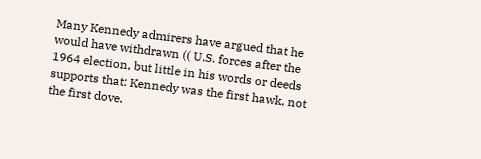Many Kennedy admirers have argued that he would have withdrawn (( U.S. forces after the 1964 election, but little in his words or deeds supports that: Kennedy was the first hawk, not the first dove.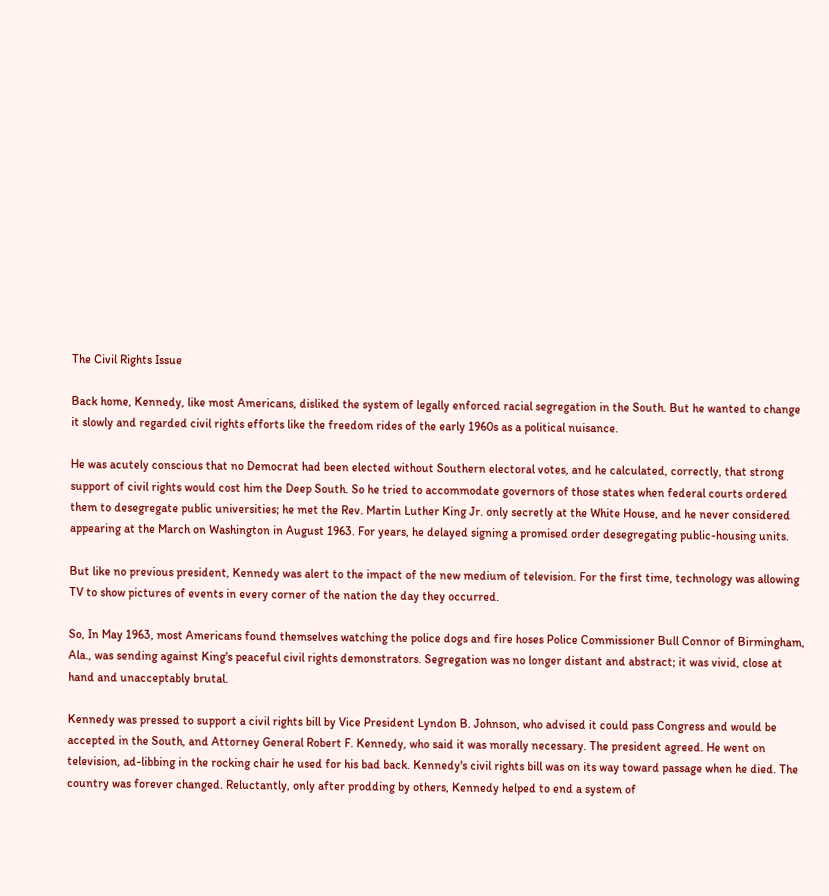The Civil Rights Issue

Back home, Kennedy, like most Americans, disliked the system of legally enforced racial segregation in the South. But he wanted to change it slowly and regarded civil rights efforts like the freedom rides of the early 1960s as a political nuisance.

He was acutely conscious that no Democrat had been elected without Southern electoral votes, and he calculated, correctly, that strong support of civil rights would cost him the Deep South. So he tried to accommodate governors of those states when federal courts ordered them to desegregate public universities; he met the Rev. Martin Luther King Jr. only secretly at the White House, and he never considered appearing at the March on Washington in August 1963. For years, he delayed signing a promised order desegregating public-housing units.

But like no previous president, Kennedy was alert to the impact of the new medium of television. For the first time, technology was allowing TV to show pictures of events in every corner of the nation the day they occurred.

So, In May 1963, most Americans found themselves watching the police dogs and fire hoses Police Commissioner Bull Connor of Birmingham, Ala., was sending against King's peaceful civil rights demonstrators. Segregation was no longer distant and abstract; it was vivid, close at hand and unacceptably brutal.

Kennedy was pressed to support a civil rights bill by Vice President Lyndon B. Johnson, who advised it could pass Congress and would be accepted in the South, and Attorney General Robert F. Kennedy, who said it was morally necessary. The president agreed. He went on television, ad-libbing in the rocking chair he used for his bad back. Kennedy's civil rights bill was on its way toward passage when he died. The country was forever changed. Reluctantly, only after prodding by others, Kennedy helped to end a system of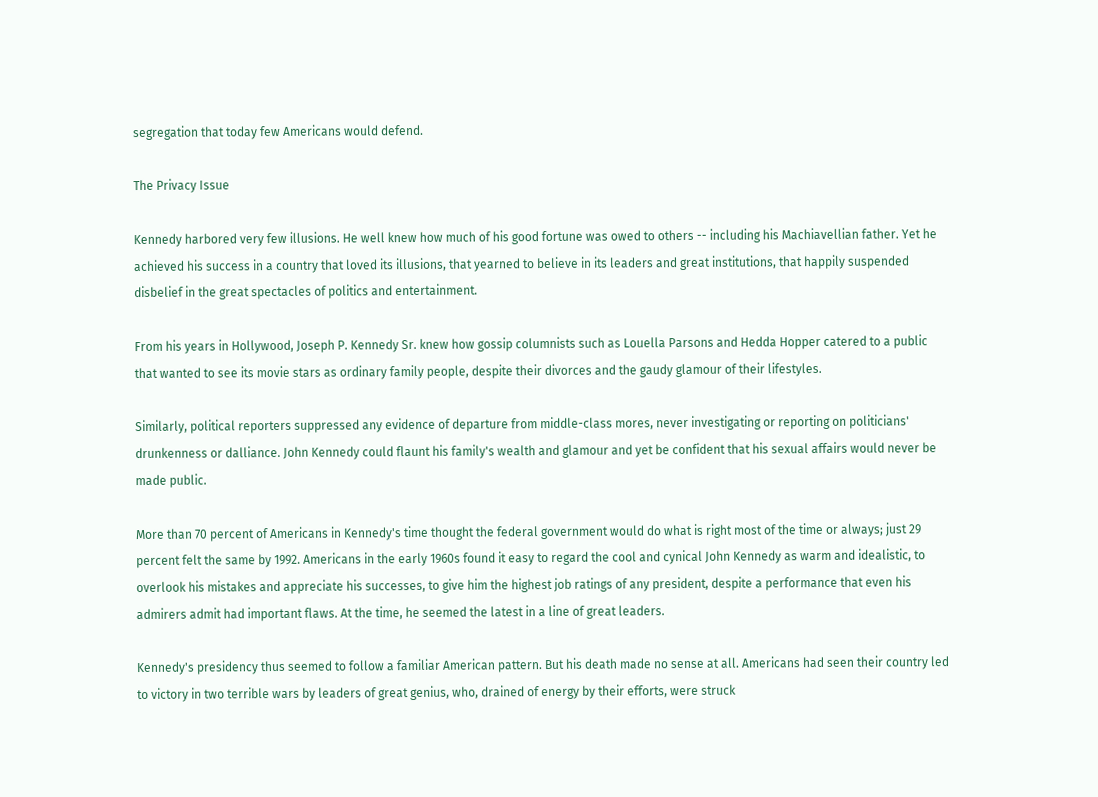segregation that today few Americans would defend.

The Privacy Issue

Kennedy harbored very few illusions. He well knew how much of his good fortune was owed to others -- including his Machiavellian father. Yet he achieved his success in a country that loved its illusions, that yearned to believe in its leaders and great institutions, that happily suspended disbelief in the great spectacles of politics and entertainment.

From his years in Hollywood, Joseph P. Kennedy Sr. knew how gossip columnists such as Louella Parsons and Hedda Hopper catered to a public that wanted to see its movie stars as ordinary family people, despite their divorces and the gaudy glamour of their lifestyles.

Similarly, political reporters suppressed any evidence of departure from middle-class mores, never investigating or reporting on politicians' drunkenness or dalliance. John Kennedy could flaunt his family's wealth and glamour and yet be confident that his sexual affairs would never be made public.

More than 70 percent of Americans in Kennedy's time thought the federal government would do what is right most of the time or always; just 29 percent felt the same by 1992. Americans in the early 1960s found it easy to regard the cool and cynical John Kennedy as warm and idealistic, to overlook his mistakes and appreciate his successes, to give him the highest job ratings of any president, despite a performance that even his admirers admit had important flaws. At the time, he seemed the latest in a line of great leaders.

Kennedy's presidency thus seemed to follow a familiar American pattern. But his death made no sense at all. Americans had seen their country led to victory in two terrible wars by leaders of great genius, who, drained of energy by their efforts, were struck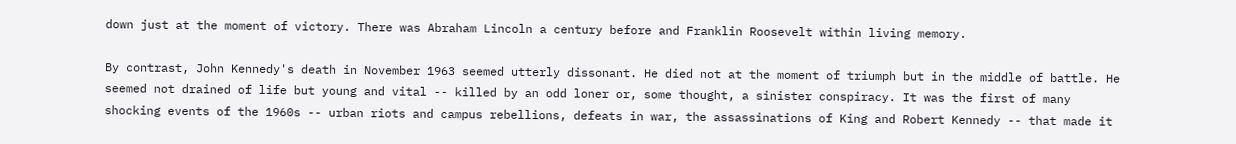down just at the moment of victory. There was Abraham Lincoln a century before and Franklin Roosevelt within living memory.

By contrast, John Kennedy's death in November 1963 seemed utterly dissonant. He died not at the moment of triumph but in the middle of battle. He seemed not drained of life but young and vital -- killed by an odd loner or, some thought, a sinister conspiracy. It was the first of many shocking events of the 1960s -- urban riots and campus rebellions, defeats in war, the assassinations of King and Robert Kennedy -- that made it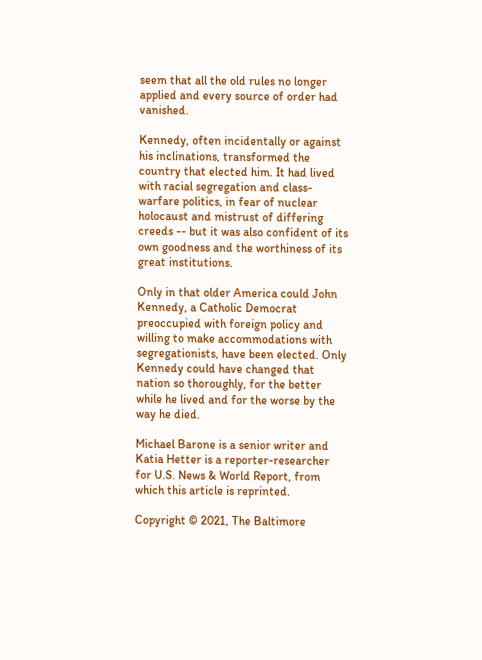seem that all the old rules no longer applied and every source of order had vanished.

Kennedy, often incidentally or against his inclinations, transformed the country that elected him. It had lived with racial segregation and class-warfare politics, in fear of nuclear holocaust and mistrust of differing creeds -- but it was also confident of its own goodness and the worthiness of its great institutions.

Only in that older America could John Kennedy, a Catholic Democrat preoccupied with foreign policy and willing to make accommodations with segregationists, have been elected. Only Kennedy could have changed that nation so thoroughly, for the better while he lived and for the worse by the way he died.

Michael Barone is a senior writer and Katia Hetter is a reporter-researcher for U.S. News & World Report, from which this article is reprinted.

Copyright © 2021, The Baltimore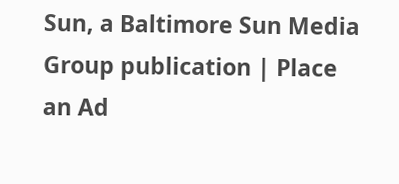Sun, a Baltimore Sun Media Group publication | Place an Ad